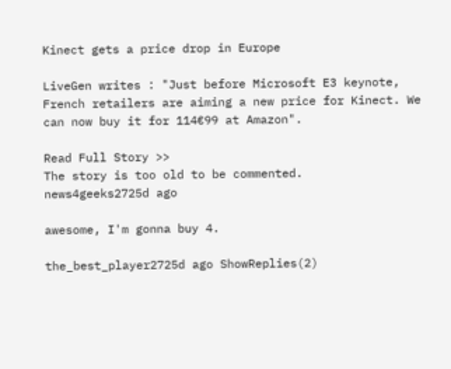Kinect gets a price drop in Europe

LiveGen writes : "Just before Microsoft E3 keynote, French retailers are aiming a new price for Kinect. We can now buy it for 114€99 at Amazon".

Read Full Story >>
The story is too old to be commented.
news4geeks2725d ago

awesome, I'm gonna buy 4.

the_best_player2725d ago ShowReplies(2)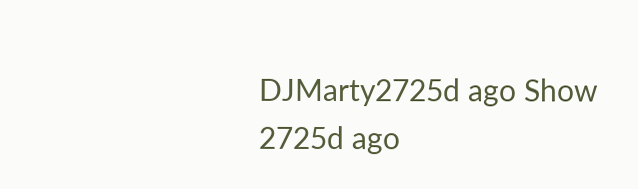DJMarty2725d ago Show
2725d ago